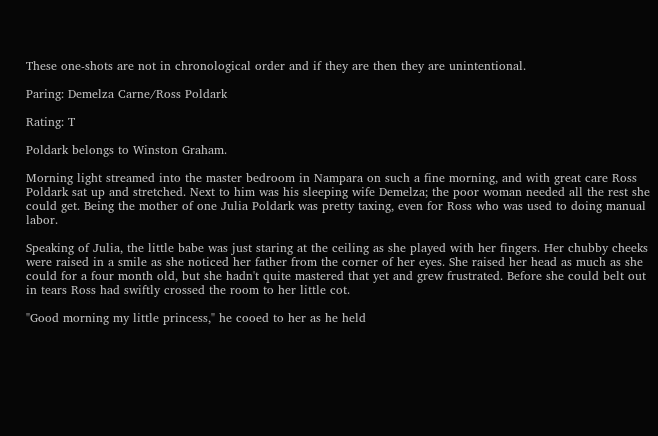These one-shots are not in chronological order and if they are then they are unintentional.

Paring: Demelza Carne/Ross Poldark

Rating: T

Poldark belongs to Winston Graham.

Morning light streamed into the master bedroom in Nampara on such a fine morning, and with great care Ross Poldark sat up and stretched. Next to him was his sleeping wife Demelza; the poor woman needed all the rest she could get. Being the mother of one Julia Poldark was pretty taxing, even for Ross who was used to doing manual labor.

Speaking of Julia, the little babe was just staring at the ceiling as she played with her fingers. Her chubby cheeks were raised in a smile as she noticed her father from the corner of her eyes. She raised her head as much as she could for a four month old, but she hadn't quite mastered that yet and grew frustrated. Before she could belt out in tears Ross had swiftly crossed the room to her little cot.

"Good morning my little princess," he cooed to her as he held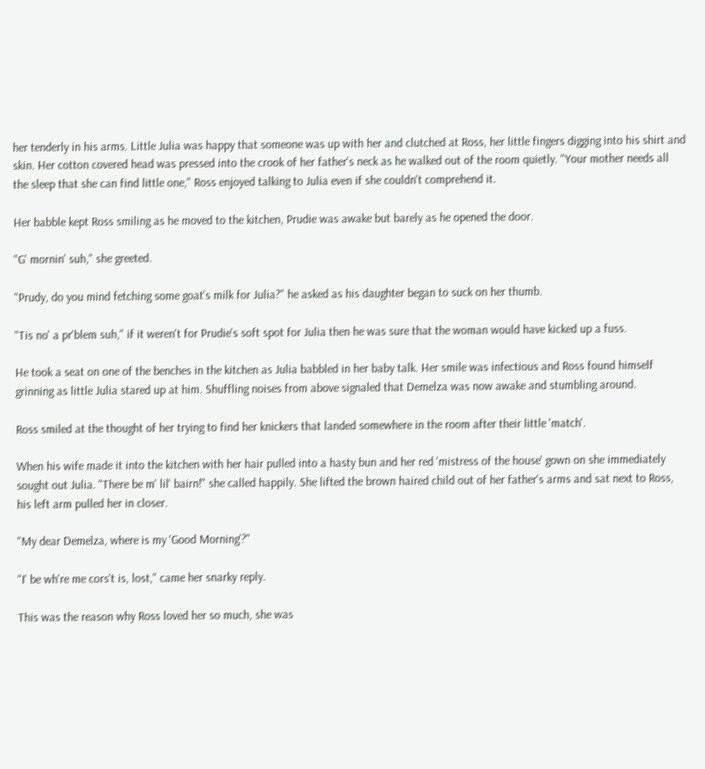her tenderly in his arms. Little Julia was happy that someone was up with her and clutched at Ross, her little fingers digging into his shirt and skin. Her cotton covered head was pressed into the crook of her father's neck as he walked out of the room quietly. "Your mother needs all the sleep that she can find little one," Ross enjoyed talking to Julia even if she couldn't comprehend it.

Her babble kept Ross smiling as he moved to the kitchen, Prudie was awake but barely as he opened the door.

"G' mornin' suh," she greeted.

"Prudy, do you mind fetching some goat's milk for Julia?" he asked as his daughter began to suck on her thumb.

"Tis no' a pr'blem suh," if it weren't for Prudie's soft spot for Julia then he was sure that the woman would have kicked up a fuss.

He took a seat on one of the benches in the kitchen as Julia babbled in her baby talk. Her smile was infectious and Ross found himself grinning as little Julia stared up at him. Shuffling noises from above signaled that Demelza was now awake and stumbling around.

Ross smiled at the thought of her trying to find her knickers that landed somewhere in the room after their little 'match'.

When his wife made it into the kitchen with her hair pulled into a hasty bun and her red 'mistress of the house' gown on she immediately sought out Julia. "There be m' lil' bairn!" she called happily. She lifted the brown haired child out of her father's arms and sat next to Ross, his left arm pulled her in closer.

"My dear Demelza, where is my 'Good Morning'?"

"I' be wh're me cors't is, lost," came her snarky reply.

This was the reason why Ross loved her so much, she was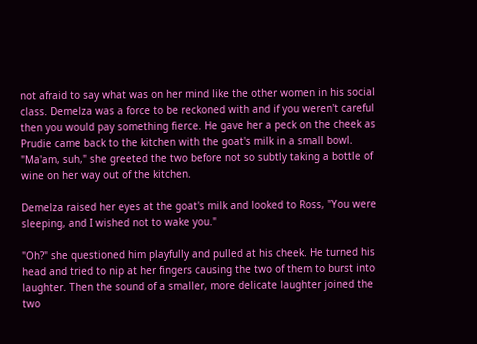not afraid to say what was on her mind like the other women in his social class. Demelza was a force to be reckoned with and if you weren't careful then you would pay something fierce. He gave her a peck on the cheek as Prudie came back to the kitchen with the goat's milk in a small bowl. "Ma'am, suh," she greeted the two before not so subtly taking a bottle of wine on her way out of the kitchen.

Demelza raised her eyes at the goat's milk and looked to Ross, "You were sleeping, and I wished not to wake you."

"Oh?" she questioned him playfully and pulled at his cheek. He turned his head and tried to nip at her fingers causing the two of them to burst into laughter. Then the sound of a smaller, more delicate laughter joined the two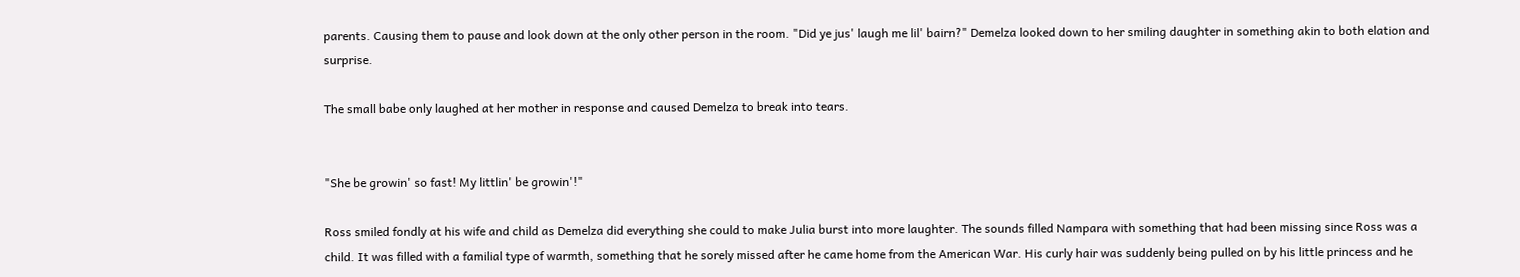parents. Causing them to pause and look down at the only other person in the room. "Did ye jus' laugh me lil' bairn?" Demelza looked down to her smiling daughter in something akin to both elation and surprise.

The small babe only laughed at her mother in response and caused Demelza to break into tears.


"She be growin' so fast! My littlin' be growin'!"

Ross smiled fondly at his wife and child as Demelza did everything she could to make Julia burst into more laughter. The sounds filled Nampara with something that had been missing since Ross was a child. It was filled with a familial type of warmth, something that he sorely missed after he came home from the American War. His curly hair was suddenly being pulled on by his little princess and he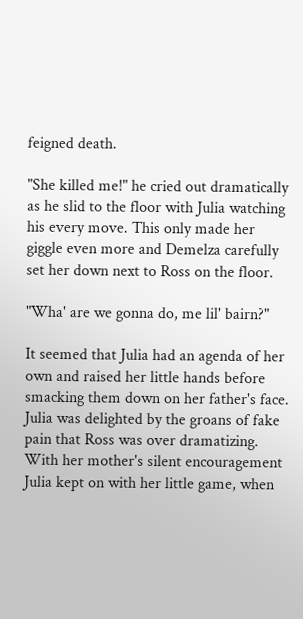feigned death.

"She killed me!" he cried out dramatically as he slid to the floor with Julia watching his every move. This only made her giggle even more and Demelza carefully set her down next to Ross on the floor.

"Wha' are we gonna do, me lil' bairn?"

It seemed that Julia had an agenda of her own and raised her little hands before smacking them down on her father's face. Julia was delighted by the groans of fake pain that Ross was over dramatizing. With her mother's silent encouragement Julia kept on with her little game, when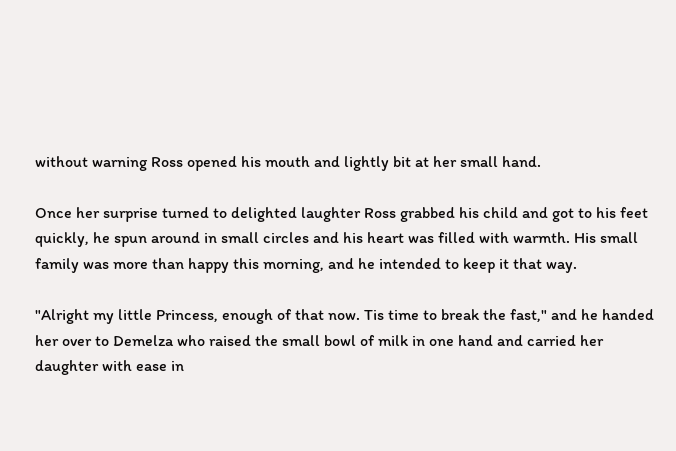without warning Ross opened his mouth and lightly bit at her small hand.

Once her surprise turned to delighted laughter Ross grabbed his child and got to his feet quickly, he spun around in small circles and his heart was filled with warmth. His small family was more than happy this morning, and he intended to keep it that way.

"Alright my little Princess, enough of that now. Tis time to break the fast," and he handed her over to Demelza who raised the small bowl of milk in one hand and carried her daughter with ease in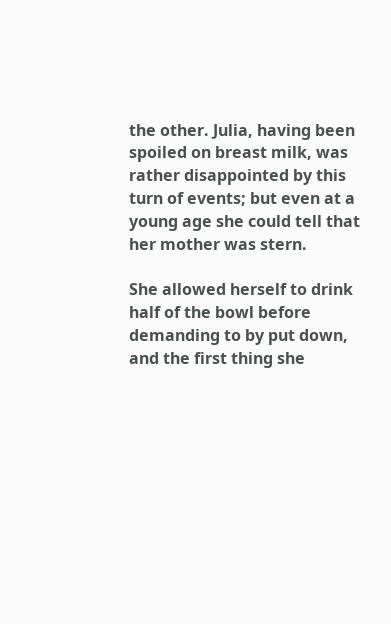the other. Julia, having been spoiled on breast milk, was rather disappointed by this turn of events; but even at a young age she could tell that her mother was stern.

She allowed herself to drink half of the bowl before demanding to by put down, and the first thing she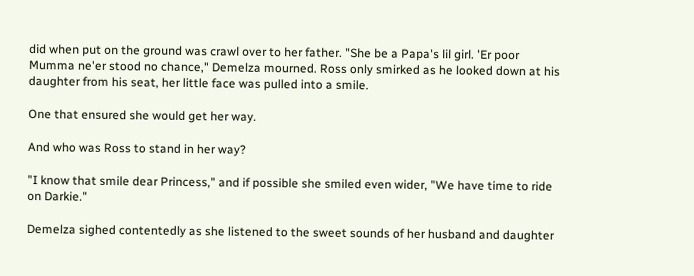did when put on the ground was crawl over to her father. "She be a Papa's lil girl. 'Er poor Mumma ne'er stood no chance," Demelza mourned. Ross only smirked as he looked down at his daughter from his seat, her little face was pulled into a smile.

One that ensured she would get her way.

And who was Ross to stand in her way?

"I know that smile dear Princess," and if possible she smiled even wider, "We have time to ride on Darkie."

Demelza sighed contentedly as she listened to the sweet sounds of her husband and daughter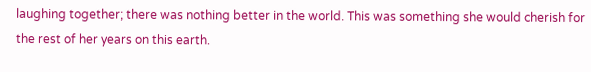laughing together; there was nothing better in the world. This was something she would cherish for the rest of her years on this earth.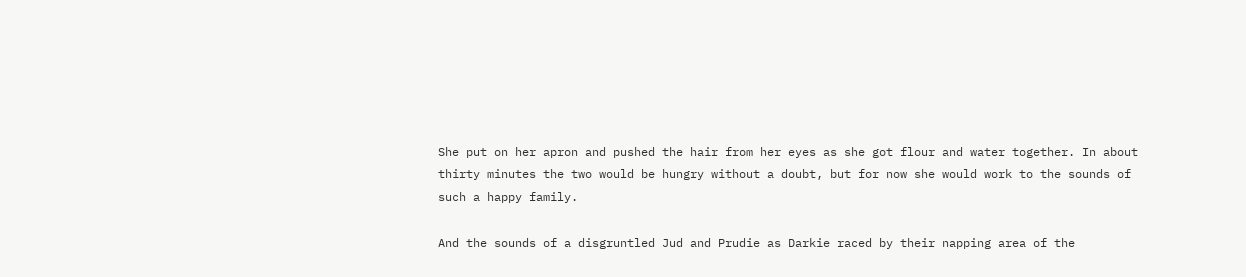She put on her apron and pushed the hair from her eyes as she got flour and water together. In about thirty minutes the two would be hungry without a doubt, but for now she would work to the sounds of such a happy family.

And the sounds of a disgruntled Jud and Prudie as Darkie raced by their napping area of the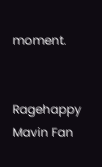moment.


Ragehappy Mavin Fan